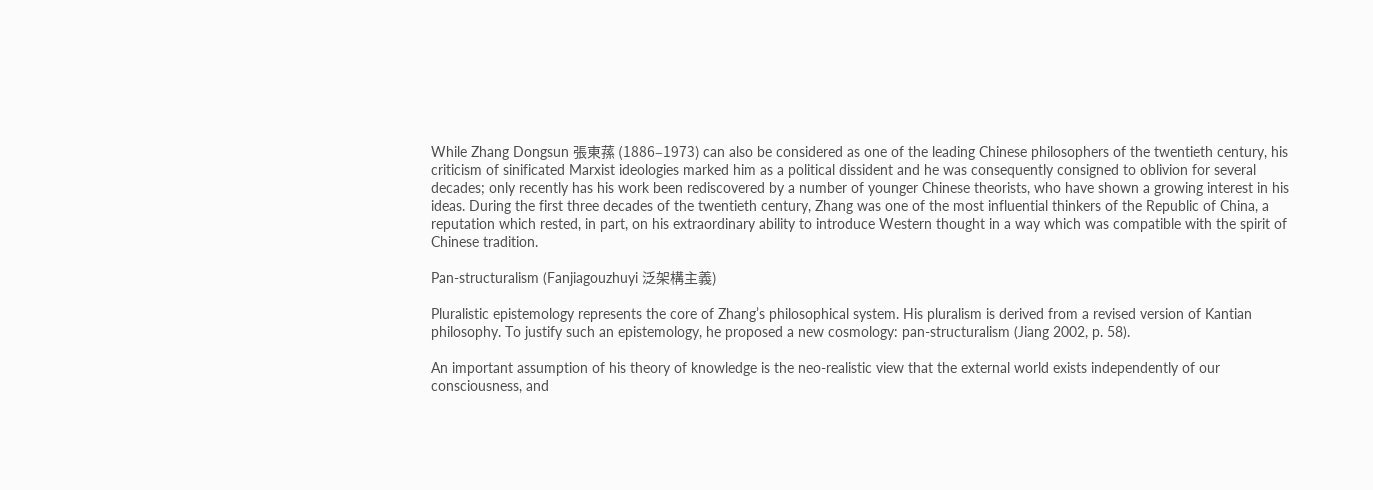While Zhang Dongsun 張東蓀 (1886–1973) can also be considered as one of the leading Chinese philosophers of the twentieth century, his criticism of sinificated Marxist ideologies marked him as a political dissident and he was consequently consigned to oblivion for several decades; only recently has his work been rediscovered by a number of younger Chinese theorists, who have shown a growing interest in his ideas. During the first three decades of the twentieth century, Zhang was one of the most influential thinkers of the Republic of China, a reputation which rested, in part, on his extraordinary ability to introduce Western thought in a way which was compatible with the spirit of Chinese tradition.

Pan-structuralism (Fanjiagouzhuyi 泛架構主義)

Pluralistic epistemology represents the core of Zhang’s philosophical system. His pluralism is derived from a revised version of Kantian philosophy. To justify such an epistemology, he proposed a new cosmology: pan-structuralism (Jiang 2002, p. 58).

An important assumption of his theory of knowledge is the neo-realistic view that the external world exists independently of our consciousness, and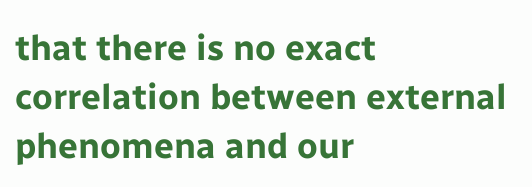that there is no exact correlation between external phenomena and our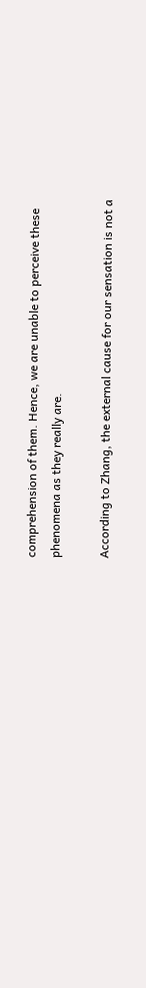comprehension of them. Hence, we are unable to perceive these phenomena as they really are.

According to Zhang, the external cause for our sensation is not a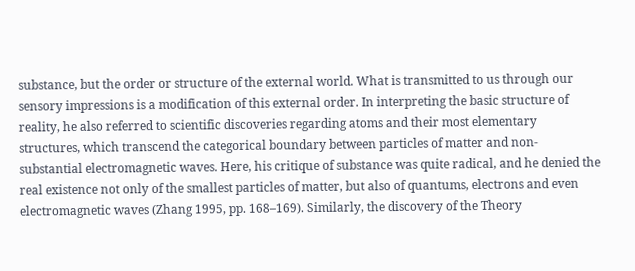substance, but the order or structure of the external world. What is transmitted to us through our sensory impressions is a modification of this external order. In interpreting the basic structure of reality, he also referred to scientific discoveries regarding atoms and their most elementary structures, which transcend the categorical boundary between particles of matter and non-substantial electromagnetic waves. Here, his critique of substance was quite radical, and he denied the real existence not only of the smallest particles of matter, but also of quantums, electrons and even electromagnetic waves (Zhang 1995, pp. 168–169). Similarly, the discovery of the Theory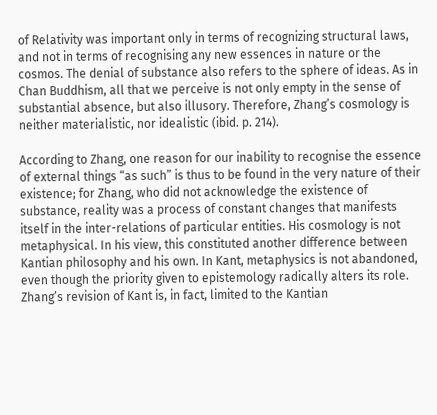of Relativity was important only in terms of recognizing structural laws, and not in terms of recognising any new essences in nature or the cosmos. The denial of substance also refers to the sphere of ideas. As in Chan Buddhism, all that we perceive is not only empty in the sense of substantial absence, but also illusory. Therefore, Zhang’s cosmology is neither materialistic, nor idealistic (ibid. p. 214).

According to Zhang, one reason for our inability to recognise the essence of external things “as such” is thus to be found in the very nature of their existence; for Zhang, who did not acknowledge the existence of substance, reality was a process of constant changes that manifests itself in the inter-relations of particular entities. His cosmology is not metaphysical. In his view, this constituted another difference between Kantian philosophy and his own. In Kant, metaphysics is not abandoned, even though the priority given to epistemology radically alters its role. Zhang’s revision of Kant is, in fact, limited to the Kantian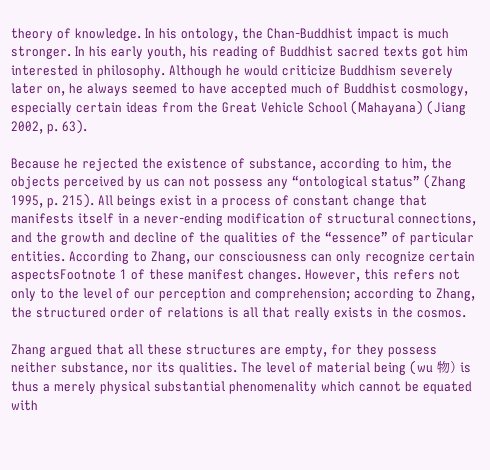theory of knowledge. In his ontology, the Chan-Buddhist impact is much stronger. In his early youth, his reading of Buddhist sacred texts got him interested in philosophy. Although he would criticize Buddhism severely later on, he always seemed to have accepted much of Buddhist cosmology, especially certain ideas from the Great Vehicle School (Mahayana) (Jiang 2002, p. 63).

Because he rejected the existence of substance, according to him, the objects perceived by us can not possess any “ontological status” (Zhang 1995, p. 215). All beings exist in a process of constant change that manifests itself in a never-ending modification of structural connections, and the growth and decline of the qualities of the “essence” of particular entities. According to Zhang, our consciousness can only recognize certain aspectsFootnote 1 of these manifest changes. However, this refers not only to the level of our perception and comprehension; according to Zhang, the structured order of relations is all that really exists in the cosmos.

Zhang argued that all these structures are empty, for they possess neither substance, nor its qualities. The level of material being (wu 物) is thus a merely physical substantial phenomenality which cannot be equated with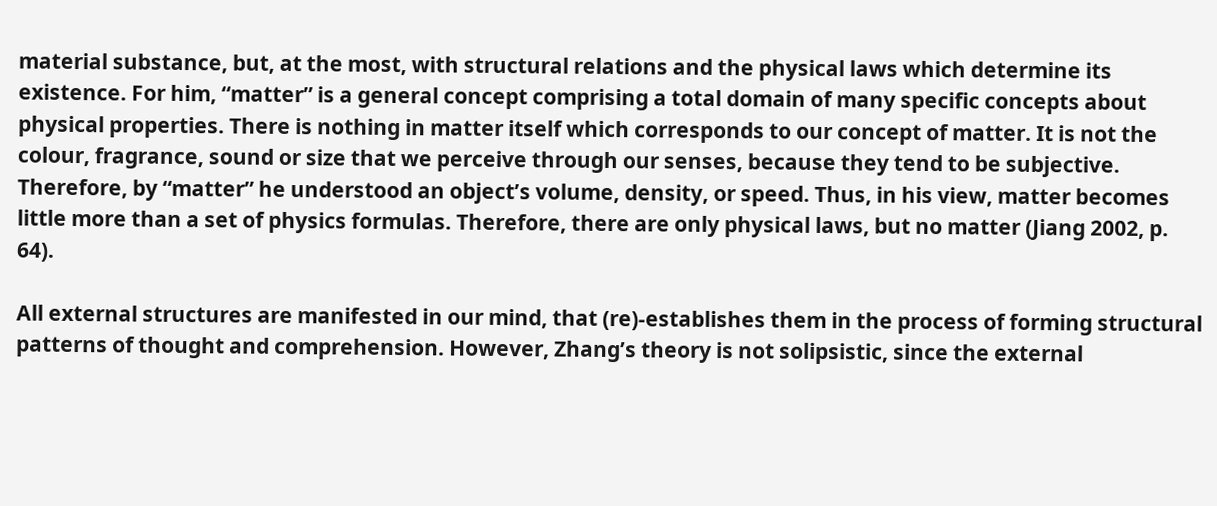material substance, but, at the most, with structural relations and the physical laws which determine its existence. For him, “matter” is a general concept comprising a total domain of many specific concepts about physical properties. There is nothing in matter itself which corresponds to our concept of matter. It is not the colour, fragrance, sound or size that we perceive through our senses, because they tend to be subjective. Therefore, by “matter” he understood an object’s volume, density, or speed. Thus, in his view, matter becomes little more than a set of physics formulas. Therefore, there are only physical laws, but no matter (Jiang 2002, p. 64).

All external structures are manifested in our mind, that (re)-establishes them in the process of forming structural patterns of thought and comprehension. However, Zhang’s theory is not solipsistic, since the external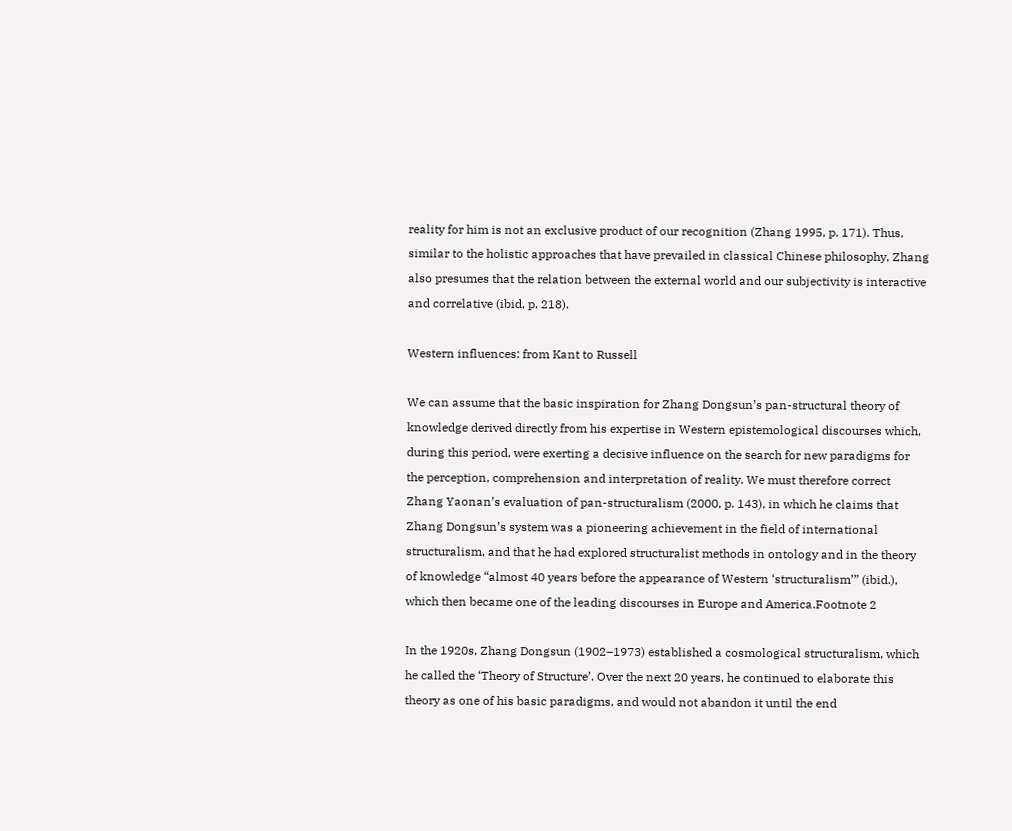reality for him is not an exclusive product of our recognition (Zhang 1995, p. 171). Thus, similar to the holistic approaches that have prevailed in classical Chinese philosophy, Zhang also presumes that the relation between the external world and our subjectivity is interactive and correlative (ibid, p. 218).

Western influences: from Kant to Russell

We can assume that the basic inspiration for Zhang Dongsun’s pan-structural theory of knowledge derived directly from his expertise in Western epistemological discourses which, during this period, were exerting a decisive influence on the search for new paradigms for the perception, comprehension and interpretation of reality. We must therefore correct Zhang Yaonan’s evaluation of pan-structuralism (2000, p. 143), in which he claims that Zhang Dongsun’s system was a pioneering achievement in the field of international structuralism, and that he had explored structuralist methods in ontology and in the theory of knowledge “almost 40 years before the appearance of Western ‘structuralism’” (ibid.), which then became one of the leading discourses in Europe and America.Footnote 2

In the 1920s, Zhang Dongsun (1902–1973) established a cosmological structuralism, which he called the ‘Theory of Structure’. Over the next 20 years, he continued to elaborate this theory as one of his basic paradigms, and would not abandon it until the end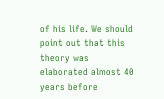of his life. We should point out that this theory was elaborated almost 40 years before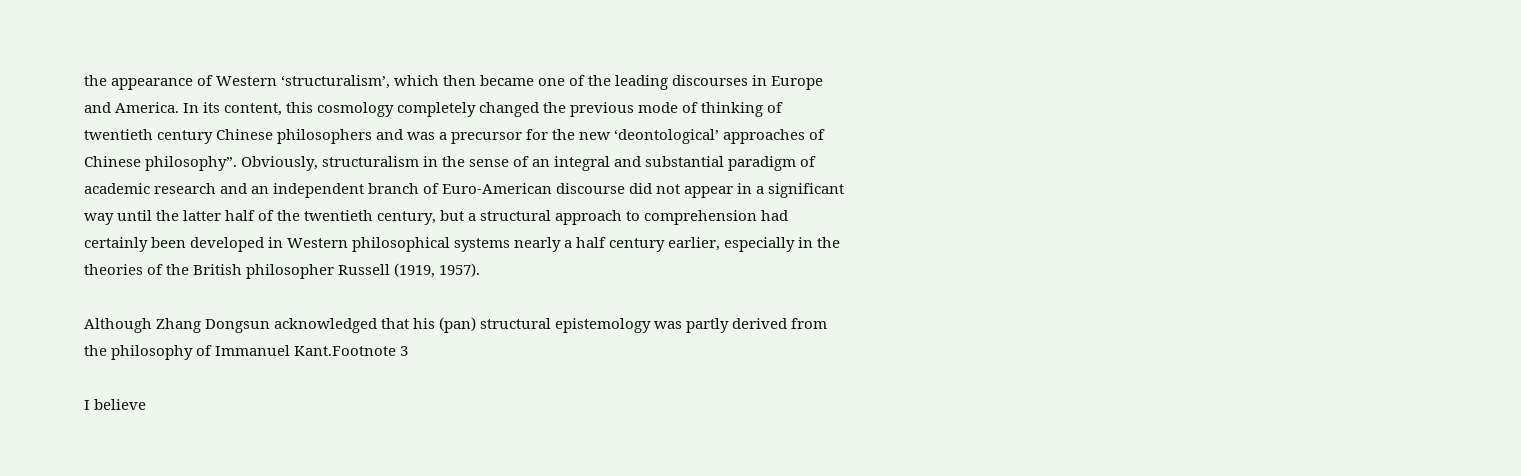the appearance of Western ‘structuralism’, which then became one of the leading discourses in Europe and America. In its content, this cosmology completely changed the previous mode of thinking of twentieth century Chinese philosophers and was a precursor for the new ‘deontological’ approaches of Chinese philosophy”. Obviously, structuralism in the sense of an integral and substantial paradigm of academic research and an independent branch of Euro-American discourse did not appear in a significant way until the latter half of the twentieth century, but a structural approach to comprehension had certainly been developed in Western philosophical systems nearly a half century earlier, especially in the theories of the British philosopher Russell (1919, 1957).

Although Zhang Dongsun acknowledged that his (pan) structural epistemology was partly derived from the philosophy of Immanuel Kant.Footnote 3

I believe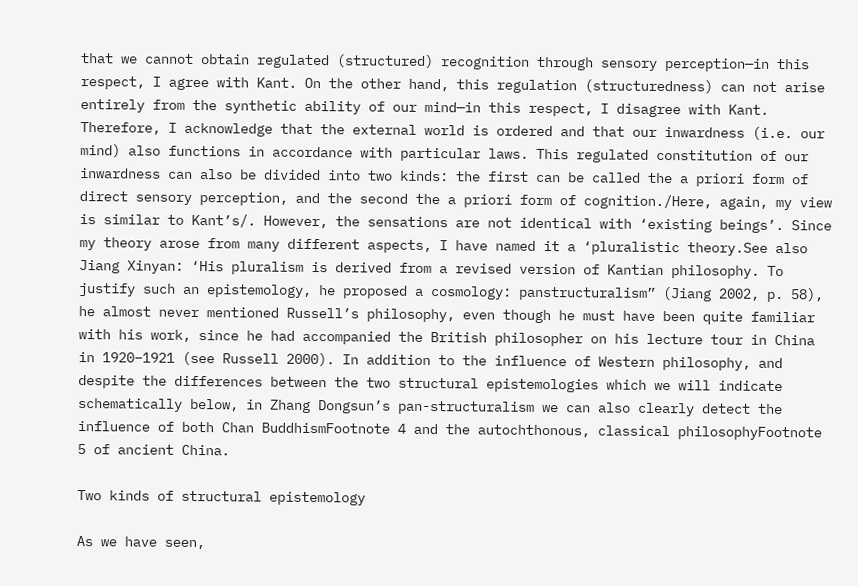that we cannot obtain regulated (structured) recognition through sensory perception—in this respect, I agree with Kant. On the other hand, this regulation (structuredness) can not arise entirely from the synthetic ability of our mind—in this respect, I disagree with Kant. Therefore, I acknowledge that the external world is ordered and that our inwardness (i.e. our mind) also functions in accordance with particular laws. This regulated constitution of our inwardness can also be divided into two kinds: the first can be called the a priori form of direct sensory perception, and the second the a priori form of cognition./Here, again, my view is similar to Kant’s/. However, the sensations are not identical with ‘existing beings’. Since my theory arose from many different aspects, I have named it a ‘pluralistic theory.See also Jiang Xinyan: ‘His pluralism is derived from a revised version of Kantian philosophy. To justify such an epistemology, he proposed a cosmology: panstructuralism” (Jiang 2002, p. 58), he almost never mentioned Russell’s philosophy, even though he must have been quite familiar with his work, since he had accompanied the British philosopher on his lecture tour in China in 1920–1921 (see Russell 2000). In addition to the influence of Western philosophy, and despite the differences between the two structural epistemologies which we will indicate schematically below, in Zhang Dongsun’s pan-structuralism we can also clearly detect the influence of both Chan BuddhismFootnote 4 and the autochthonous, classical philosophyFootnote 5 of ancient China.

Two kinds of structural epistemology

As we have seen,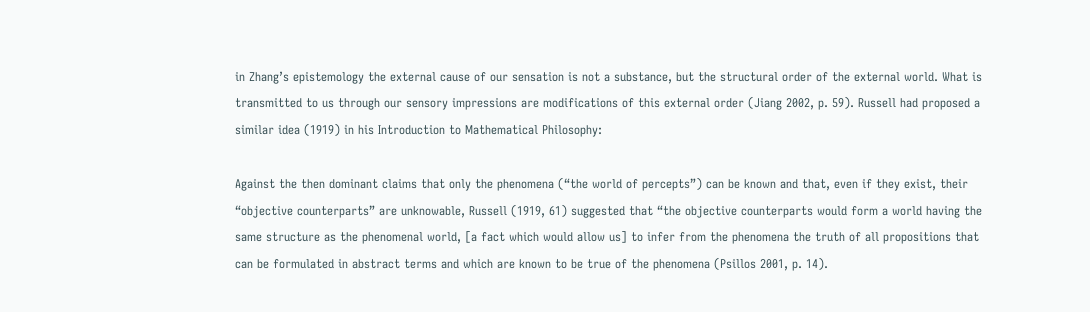in Zhang’s epistemology the external cause of our sensation is not a substance, but the structural order of the external world. What is transmitted to us through our sensory impressions are modifications of this external order (Jiang 2002, p. 59). Russell had proposed a similar idea (1919) in his Introduction to Mathematical Philosophy:

Against the then dominant claims that only the phenomena (“the world of percepts”) can be known and that, even if they exist, their “objective counterparts” are unknowable, Russell (1919, 61) suggested that “the objective counterparts would form a world having the same structure as the phenomenal world, [a fact which would allow us] to infer from the phenomena the truth of all propositions that can be formulated in abstract terms and which are known to be true of the phenomena (Psillos 2001, p. 14).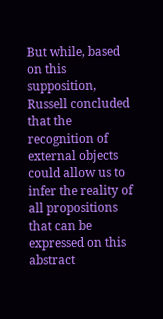But while, based on this supposition, Russell concluded that the recognition of external objects could allow us to infer the reality of all propositions that can be expressed on this abstract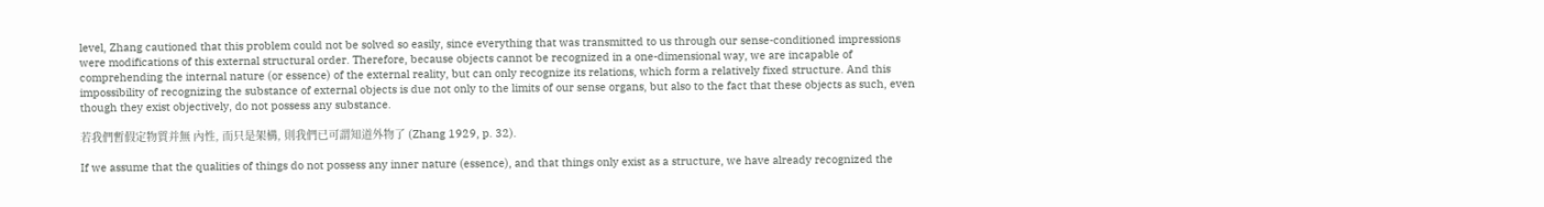level, Zhang cautioned that this problem could not be solved so easily, since everything that was transmitted to us through our sense-conditioned impressions were modifications of this external structural order. Therefore, because objects cannot be recognized in a one-dimensional way, we are incapable of comprehending the internal nature (or essence) of the external reality, but can only recognize its relations, which form a relatively fixed structure. And this impossibility of recognizing the substance of external objects is due not only to the limits of our sense organs, but also to the fact that these objects as such, even though they exist objectively, do not possess any substance.

若我們暫假定物質并無 內性, 而只是架構, 則我們已可謂知道外物了 (Zhang 1929, p. 32).

If we assume that the qualities of things do not possess any inner nature (essence), and that things only exist as a structure, we have already recognized the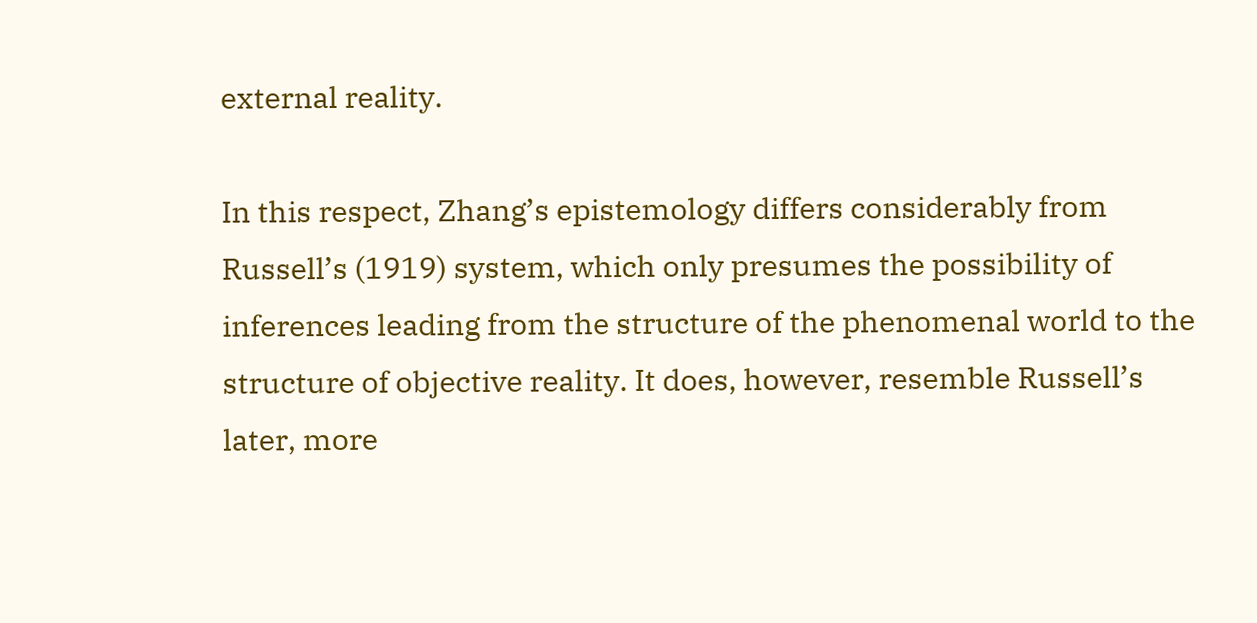external reality.

In this respect, Zhang’s epistemology differs considerably from Russell’s (1919) system, which only presumes the possibility of inferences leading from the structure of the phenomenal world to the structure of objective reality. It does, however, resemble Russell’s later, more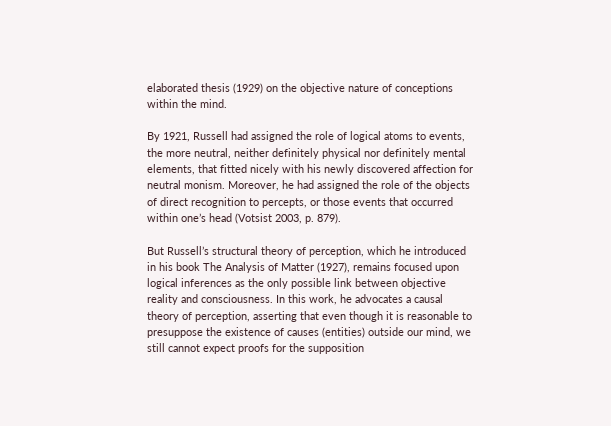elaborated thesis (1929) on the objective nature of conceptions within the mind.

By 1921, Russell had assigned the role of logical atoms to events, the more neutral, neither definitely physical nor definitely mental elements, that fitted nicely with his newly discovered affection for neutral monism. Moreover, he had assigned the role of the objects of direct recognition to percepts, or those events that occurred within one’s head (Votsist 2003, p. 879).

But Russell’s structural theory of perception, which he introduced in his book The Analysis of Matter (1927), remains focused upon logical inferences as the only possible link between objective reality and consciousness. In this work, he advocates a causal theory of perception, asserting that even though it is reasonable to presuppose the existence of causes (entities) outside our mind, we still cannot expect proofs for the supposition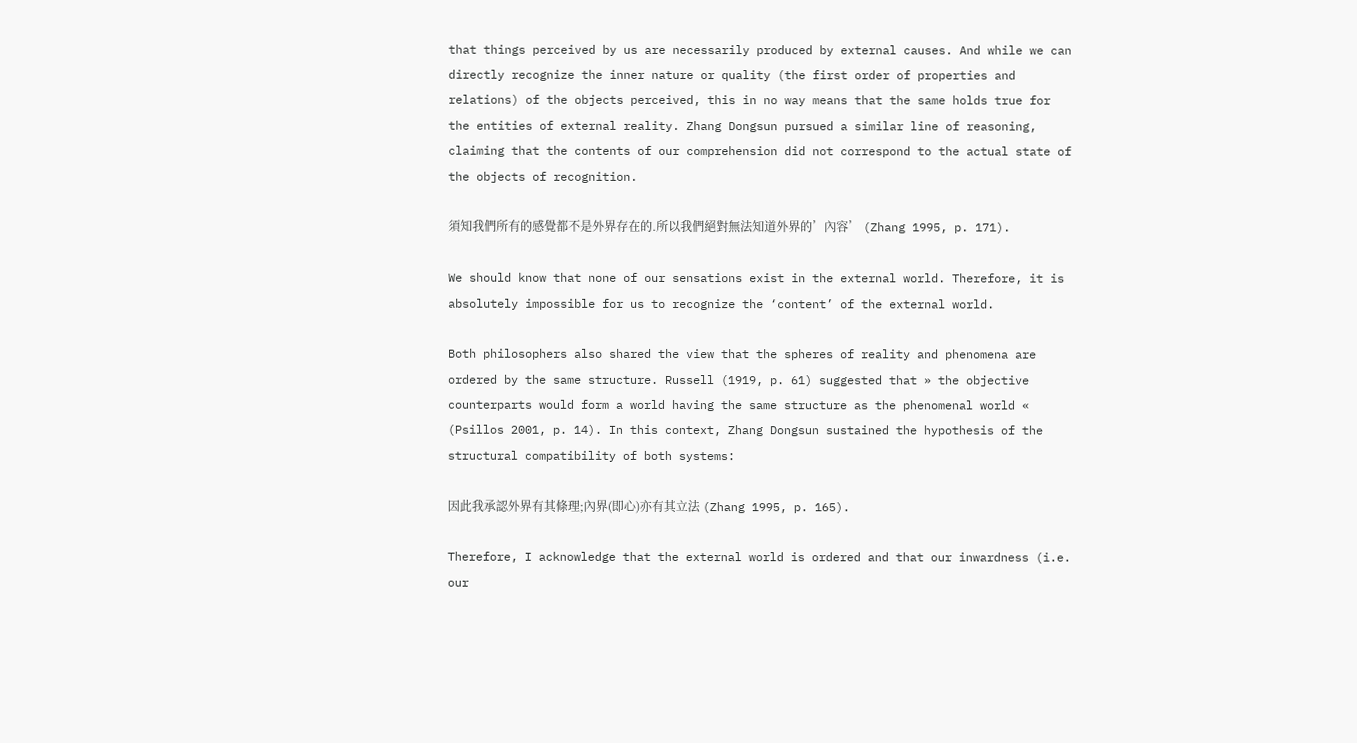that things perceived by us are necessarily produced by external causes. And while we can directly recognize the inner nature or quality (the first order of properties and relations) of the objects perceived, this in no way means that the same holds true for the entities of external reality. Zhang Dongsun pursued a similar line of reasoning, claiming that the contents of our comprehension did not correspond to the actual state of the objects of recognition.

須知我們所有的感覺都不是外界存在的.所以我們絕對無法知道外界的’內容’ (Zhang 1995, p. 171).

We should know that none of our sensations exist in the external world. Therefore, it is absolutely impossible for us to recognize the ‘content’ of the external world.

Both philosophers also shared the view that the spheres of reality and phenomena are ordered by the same structure. Russell (1919, p. 61) suggested that » the objective counterparts would form a world having the same structure as the phenomenal world « (Psillos 2001, p. 14). In this context, Zhang Dongsun sustained the hypothesis of the structural compatibility of both systems:

因此我承認外界有其條理;內界(即心)亦有其立法 (Zhang 1995, p. 165).

Therefore, I acknowledge that the external world is ordered and that our inwardness (i.e. our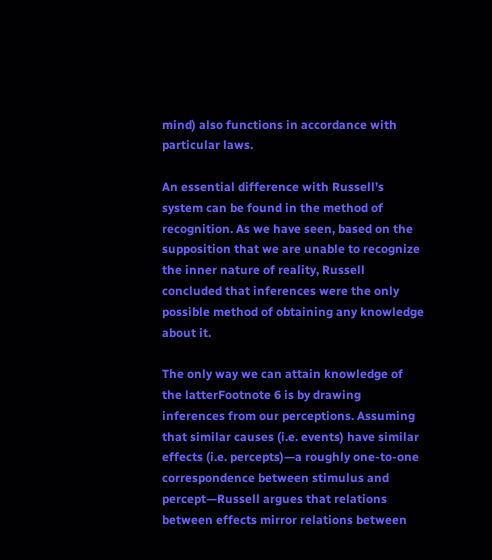mind) also functions in accordance with particular laws.

An essential difference with Russell’s system can be found in the method of recognition. As we have seen, based on the supposition that we are unable to recognize the inner nature of reality, Russell concluded that inferences were the only possible method of obtaining any knowledge about it.

The only way we can attain knowledge of the latterFootnote 6 is by drawing inferences from our perceptions. Assuming that similar causes (i.e. events) have similar effects (i.e. percepts)—a roughly one-to-one correspondence between stimulus and percept—Russell argues that relations between effects mirror relations between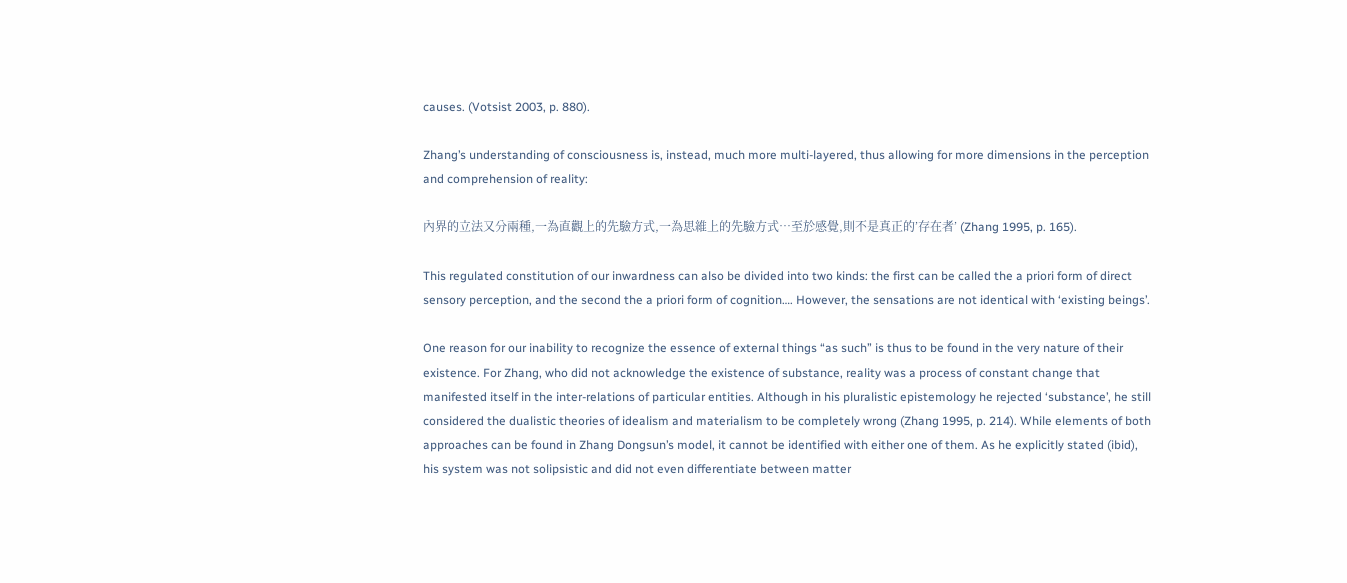causes. (Votsist 2003, p. 880).

Zhang’s understanding of consciousness is, instead, much more multi-layered, thus allowing for more dimensions in the perception and comprehension of reality:

內界的立法又分兩種,一為直觀上的先驗方式,一為思維上的先驗方式…至於感覺,則不是真正的’存在者’ (Zhang 1995, p. 165).

This regulated constitution of our inwardness can also be divided into two kinds: the first can be called the a priori form of direct sensory perception, and the second the a priori form of cognition…. However, the sensations are not identical with ‘existing beings’.

One reason for our inability to recognize the essence of external things “as such” is thus to be found in the very nature of their existence. For Zhang, who did not acknowledge the existence of substance, reality was a process of constant change that manifested itself in the inter-relations of particular entities. Although in his pluralistic epistemology he rejected ‘substance’, he still considered the dualistic theories of idealism and materialism to be completely wrong (Zhang 1995, p. 214). While elements of both approaches can be found in Zhang Dongsun’s model, it cannot be identified with either one of them. As he explicitly stated (ibid), his system was not solipsistic and did not even differentiate between matter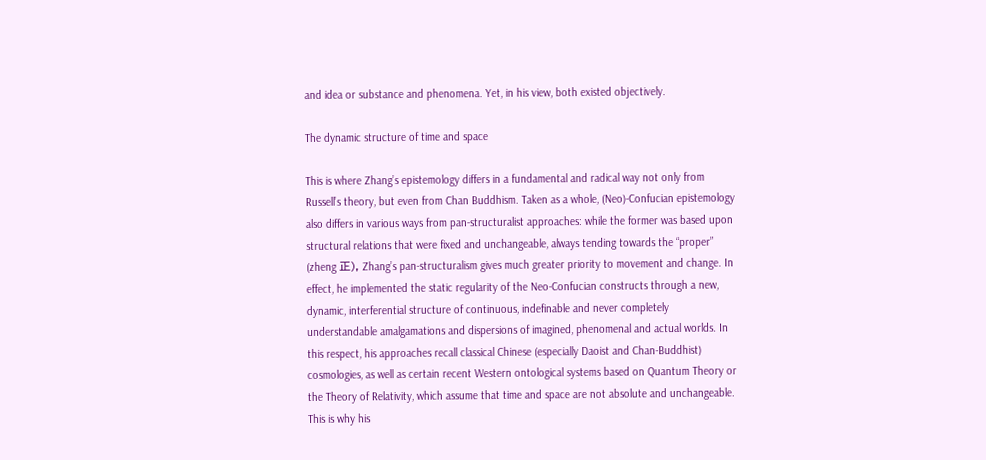and idea or substance and phenomena. Yet, in his view, both existed objectively.

The dynamic structure of time and space

This is where Zhang’s epistemology differs in a fundamental and radical way not only from Russell’s theory, but even from Chan Buddhism. Taken as a whole, (Neo)-Confucian epistemology also differs in various ways from pan-structuralist approaches: while the former was based upon structural relations that were fixed and unchangeable, always tending towards the “proper” (zheng 正), Zhang’s pan-structuralism gives much greater priority to movement and change. In effect, he implemented the static regularity of the Neo-Confucian constructs through a new, dynamic, interferential structure of continuous, indefinable and never completely understandable amalgamations and dispersions of imagined, phenomenal and actual worlds. In this respect, his approaches recall classical Chinese (especially Daoist and Chan-Buddhist) cosmologies, as well as certain recent Western ontological systems based on Quantum Theory or the Theory of Relativity, which assume that time and space are not absolute and unchangeable. This is why his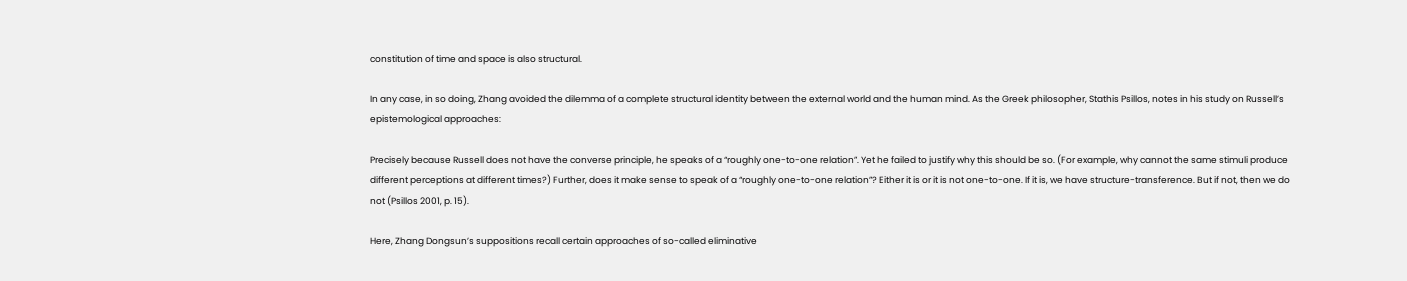constitution of time and space is also structural.

In any case, in so doing, Zhang avoided the dilemma of a complete structural identity between the external world and the human mind. As the Greek philosopher, Stathis Psillos, notes in his study on Russell’s epistemological approaches:

Precisely because Russell does not have the converse principle, he speaks of a “roughly one-to-one relation”. Yet he failed to justify why this should be so. (For example, why cannot the same stimuli produce different perceptions at different times?) Further, does it make sense to speak of a “roughly one-to-one relation”? Either it is or it is not one-to-one. If it is, we have structure-transference. But if not, then we do not (Psillos 2001, p. 15).

Here, Zhang Dongsun’s suppositions recall certain approaches of so-called eliminative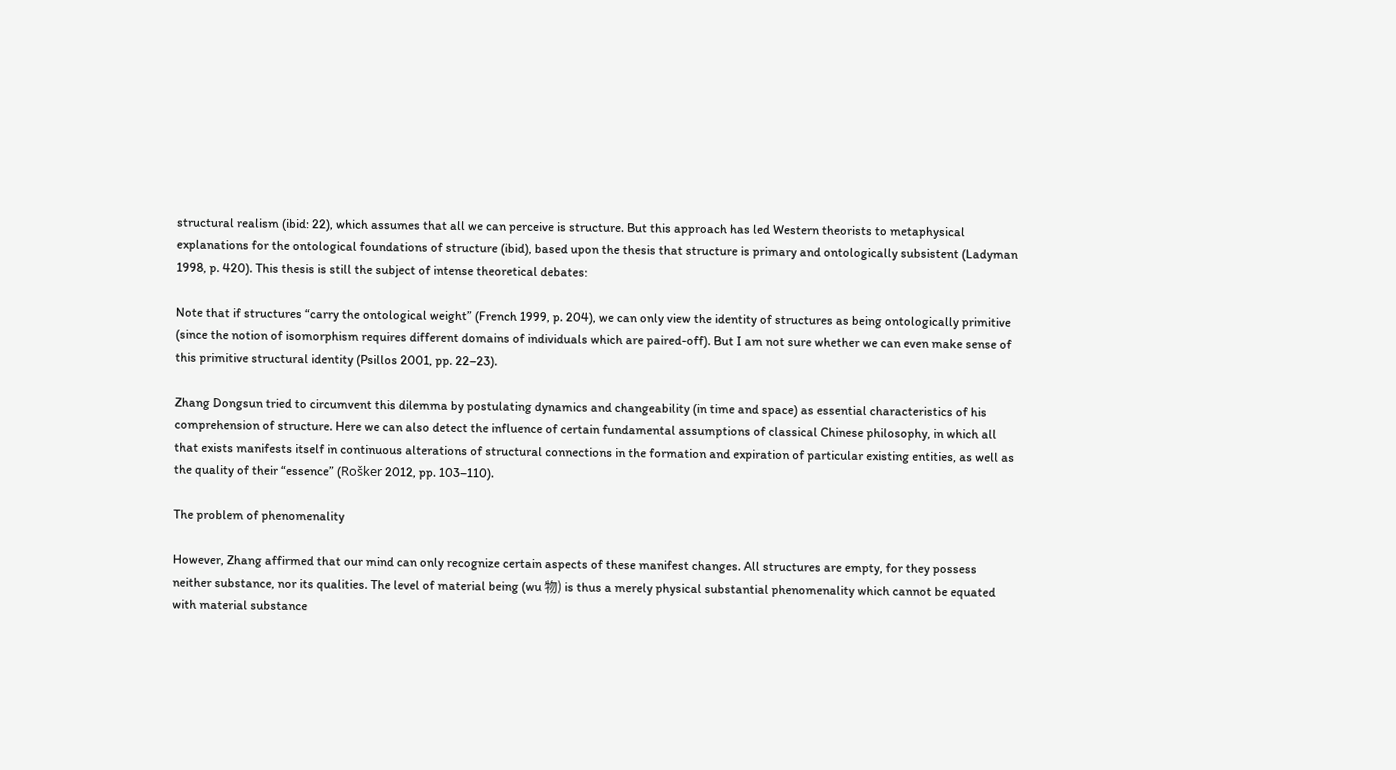structural realism (ibid: 22), which assumes that all we can perceive is structure. But this approach has led Western theorists to metaphysical explanations for the ontological foundations of structure (ibid), based upon the thesis that structure is primary and ontologically subsistent (Ladyman 1998, p. 420). This thesis is still the subject of intense theoretical debates:

Note that if structures “carry the ontological weight” (French 1999, p. 204), we can only view the identity of structures as being ontologically primitive (since the notion of isomorphism requires different domains of individuals which are paired-off). But I am not sure whether we can even make sense of this primitive structural identity (Psillos 2001, pp. 22–23).

Zhang Dongsun tried to circumvent this dilemma by postulating dynamics and changeability (in time and space) as essential characteristics of his comprehension of structure. Here we can also detect the influence of certain fundamental assumptions of classical Chinese philosophy, in which all that exists manifests itself in continuous alterations of structural connections in the formation and expiration of particular existing entities, as well as the quality of their “essence” (Rošker 2012, pp. 103–110).

The problem of phenomenality

However, Zhang affirmed that our mind can only recognize certain aspects of these manifest changes. All structures are empty, for they possess neither substance, nor its qualities. The level of material being (wu 物) is thus a merely physical substantial phenomenality which cannot be equated with material substance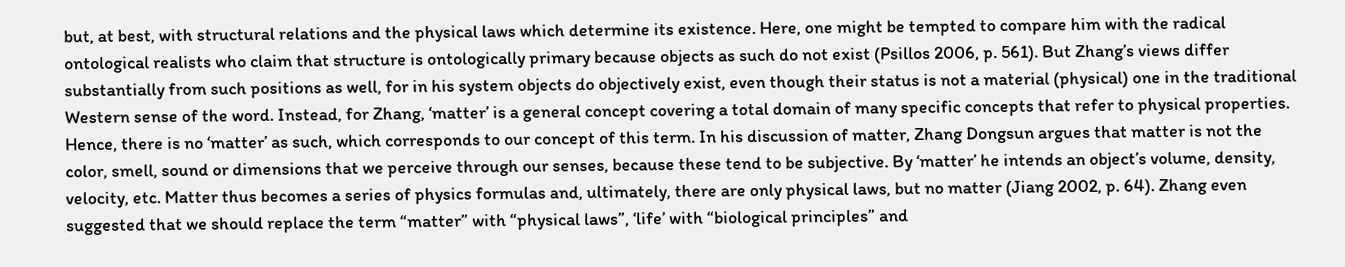but, at best, with structural relations and the physical laws which determine its existence. Here, one might be tempted to compare him with the radical ontological realists who claim that structure is ontologically primary because objects as such do not exist (Psillos 2006, p. 561). But Zhang’s views differ substantially from such positions as well, for in his system objects do objectively exist, even though their status is not a material (physical) one in the traditional Western sense of the word. Instead, for Zhang, ‘matter’ is a general concept covering a total domain of many specific concepts that refer to physical properties. Hence, there is no ‘matter’ as such, which corresponds to our concept of this term. In his discussion of matter, Zhang Dongsun argues that matter is not the color, smell, sound or dimensions that we perceive through our senses, because these tend to be subjective. By ‘matter’ he intends an object’s volume, density, velocity, etc. Matter thus becomes a series of physics formulas and, ultimately, there are only physical laws, but no matter (Jiang 2002, p. 64). Zhang even suggested that we should replace the term “matter” with “physical laws”, ‘life’ with “biological principles” and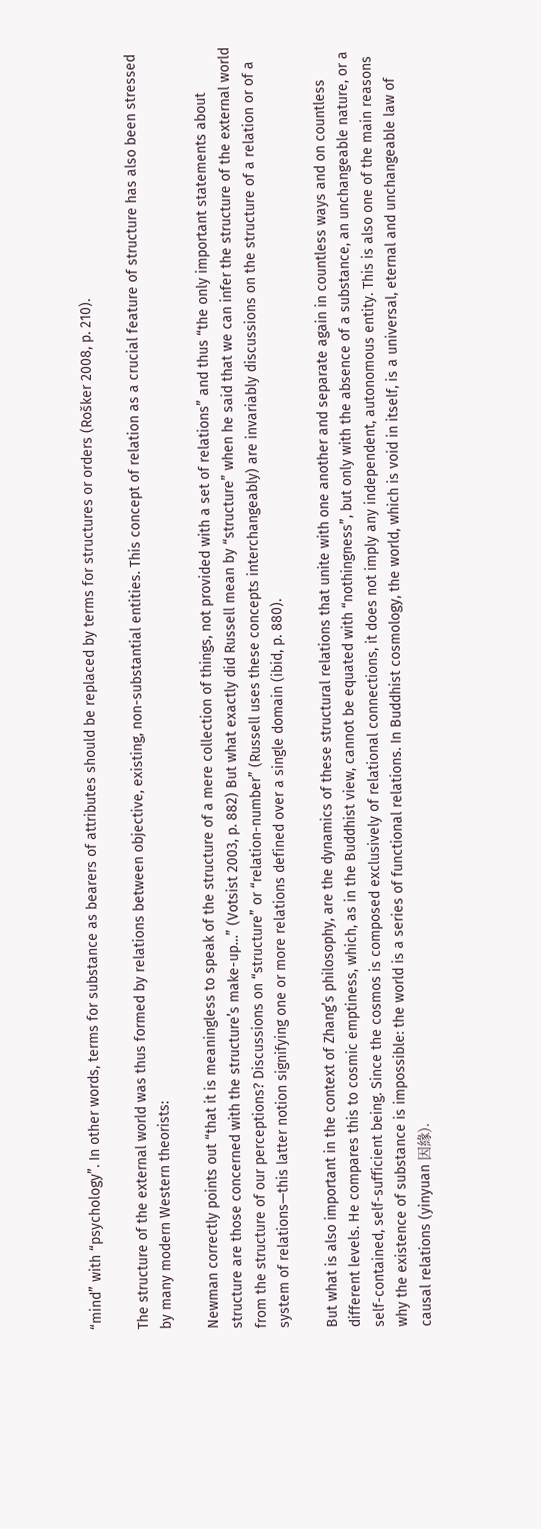“mind” with “psychology”. In other words, terms for substance as bearers of attributes should be replaced by terms for structures or orders (Rošker 2008, p. 210).

The structure of the external world was thus formed by relations between objective, existing, non-substantial entities. This concept of relation as a crucial feature of structure has also been stressed by many modern Western theorists:

Newman correctly points out “that it is meaningless to speak of the structure of a mere collection of things, not provided with a set of relations” and thus “the only important statements about structure are those concerned with the structure’s make-up…” (Votsist 2003, p. 882) But what exactly did Russell mean by “structure” when he said that we can infer the structure of the external world from the structure of our perceptions? Discussions on “structure” or “relation-number” (Russell uses these concepts interchangeably) are invariably discussions on the structure of a relation or of a system of relations—this latter notion signifying one or more relations defined over a single domain (ibid, p. 880).

But what is also important in the context of Zhang’s philosophy, are the dynamics of these structural relations that unite with one another and separate again in countless ways and on countless different levels. He compares this to cosmic emptiness, which, as in the Buddhist view, cannot be equated with “nothingness”, but only with the absence of a substance, an unchangeable nature, or a self-contained, self-sufficient being. Since the cosmos is composed exclusively of relational connections, it does not imply any independent, autonomous entity. This is also one of the main reasons why the existence of substance is impossible: the world is a series of functional relations. In Buddhist cosmology, the world, which is void in itself, is a universal, eternal and unchangeable law of causal relations (yinyuan 因緣).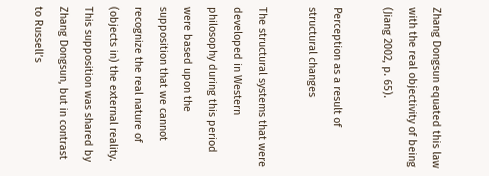Zhang Dongsun equated this law with the real objectivity of being (Jiang 2002, p. 65).

Perception as a result of structural changes

The structural systems that were developed in Western philosophy during this period were based upon the supposition that we cannot recognize the real nature of (objects in) the external reality. This supposition was shared by Zhang Dongsun, but in contrast to Russell’s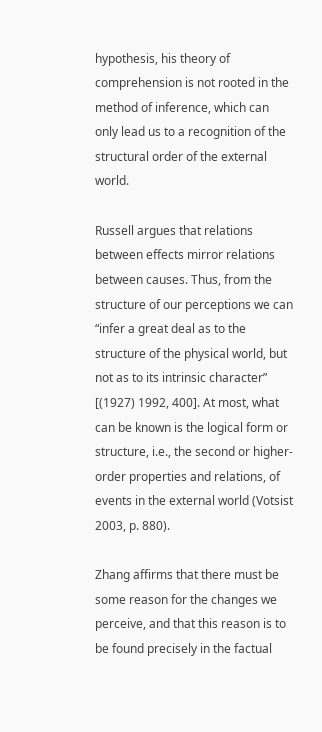hypothesis, his theory of comprehension is not rooted in the method of inference, which can only lead us to a recognition of the structural order of the external world.

Russell argues that relations between effects mirror relations between causes. Thus, from the structure of our perceptions we can “infer a great deal as to the structure of the physical world, but not as to its intrinsic character” [(1927) 1992, 400]. At most, what can be known is the logical form or structure, i.e., the second or higher-order properties and relations, of events in the external world (Votsist 2003, p. 880).

Zhang affirms that there must be some reason for the changes we perceive, and that this reason is to be found precisely in the factual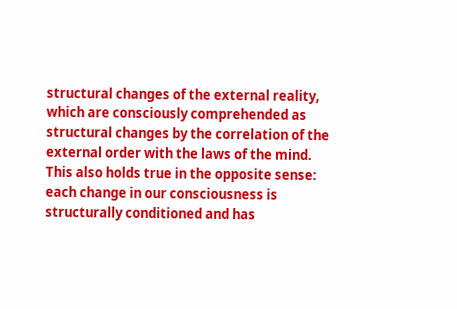structural changes of the external reality, which are consciously comprehended as structural changes by the correlation of the external order with the laws of the mind. This also holds true in the opposite sense: each change in our consciousness is structurally conditioned and has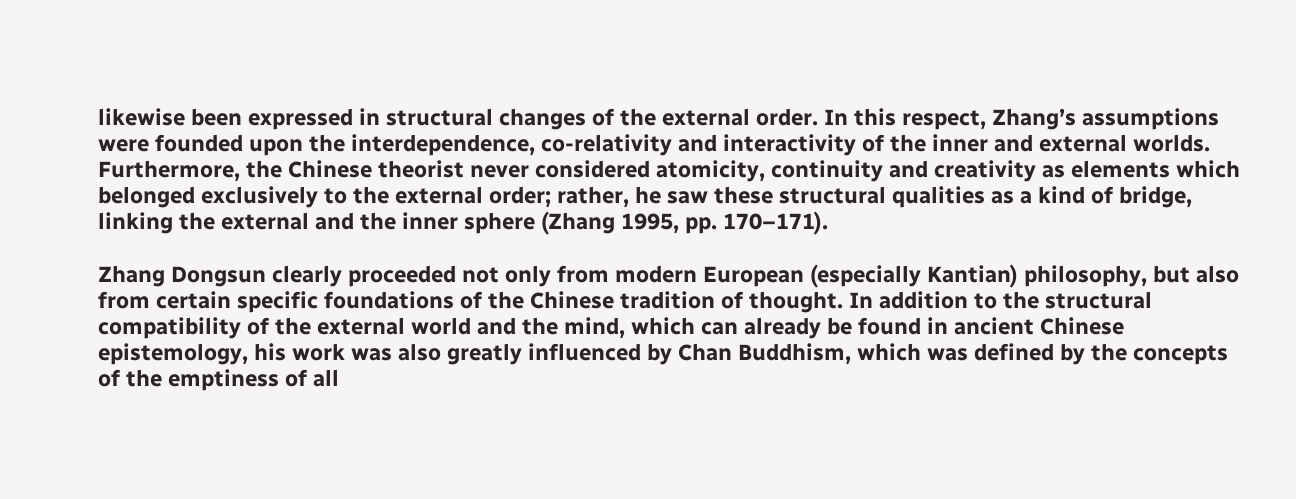likewise been expressed in structural changes of the external order. In this respect, Zhang’s assumptions were founded upon the interdependence, co-relativity and interactivity of the inner and external worlds. Furthermore, the Chinese theorist never considered atomicity, continuity and creativity as elements which belonged exclusively to the external order; rather, he saw these structural qualities as a kind of bridge, linking the external and the inner sphere (Zhang 1995, pp. 170–171).

Zhang Dongsun clearly proceeded not only from modern European (especially Kantian) philosophy, but also from certain specific foundations of the Chinese tradition of thought. In addition to the structural compatibility of the external world and the mind, which can already be found in ancient Chinese epistemology, his work was also greatly influenced by Chan Buddhism, which was defined by the concepts of the emptiness of all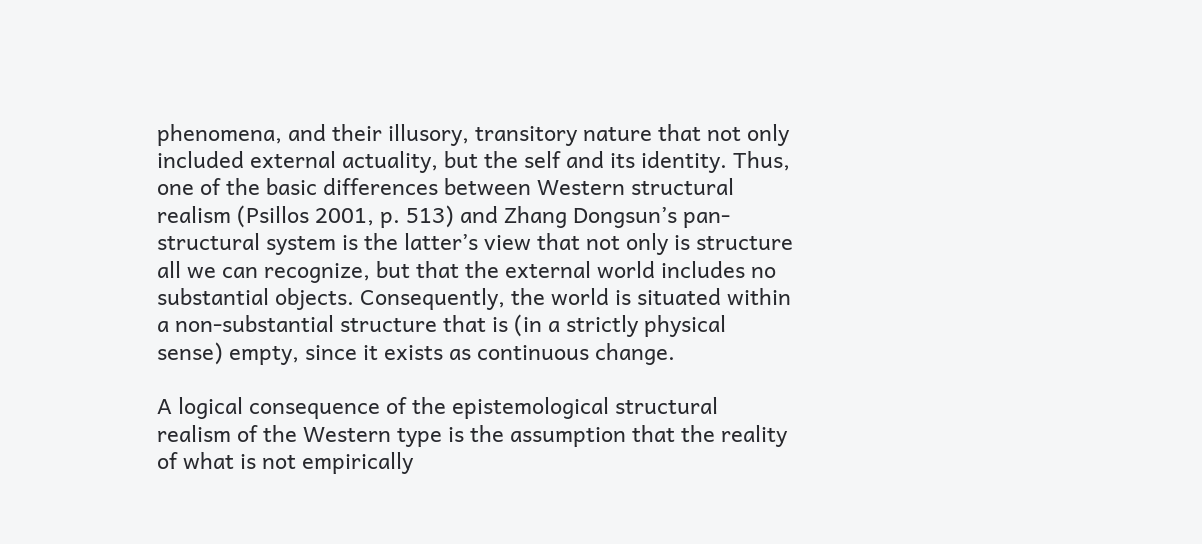phenomena, and their illusory, transitory nature that not only included external actuality, but the self and its identity. Thus, one of the basic differences between Western structural realism (Psillos 2001, p. 513) and Zhang Dongsun’s pan-structural system is the latter’s view that not only is structure all we can recognize, but that the external world includes no substantial objects. Consequently, the world is situated within a non-substantial structure that is (in a strictly physical sense) empty, since it exists as continuous change.

A logical consequence of the epistemological structural realism of the Western type is the assumption that the reality of what is not empirically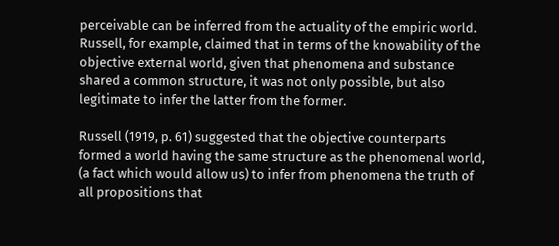perceivable can be inferred from the actuality of the empiric world. Russell, for example, claimed that in terms of the knowability of the objective external world, given that phenomena and substance shared a common structure, it was not only possible, but also legitimate to infer the latter from the former.

Russell (1919, p. 61) suggested that the objective counterparts formed a world having the same structure as the phenomenal world, (a fact which would allow us) to infer from phenomena the truth of all propositions that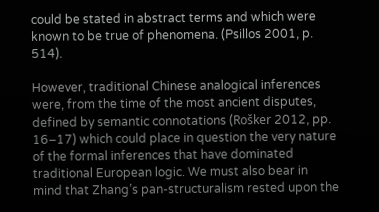could be stated in abstract terms and which were known to be true of phenomena. (Psillos 2001, p. 514).

However, traditional Chinese analogical inferences were, from the time of the most ancient disputes, defined by semantic connotations (Rošker 2012, pp. 16–17) which could place in question the very nature of the formal inferences that have dominated traditional European logic. We must also bear in mind that Zhang’s pan-structuralism rested upon the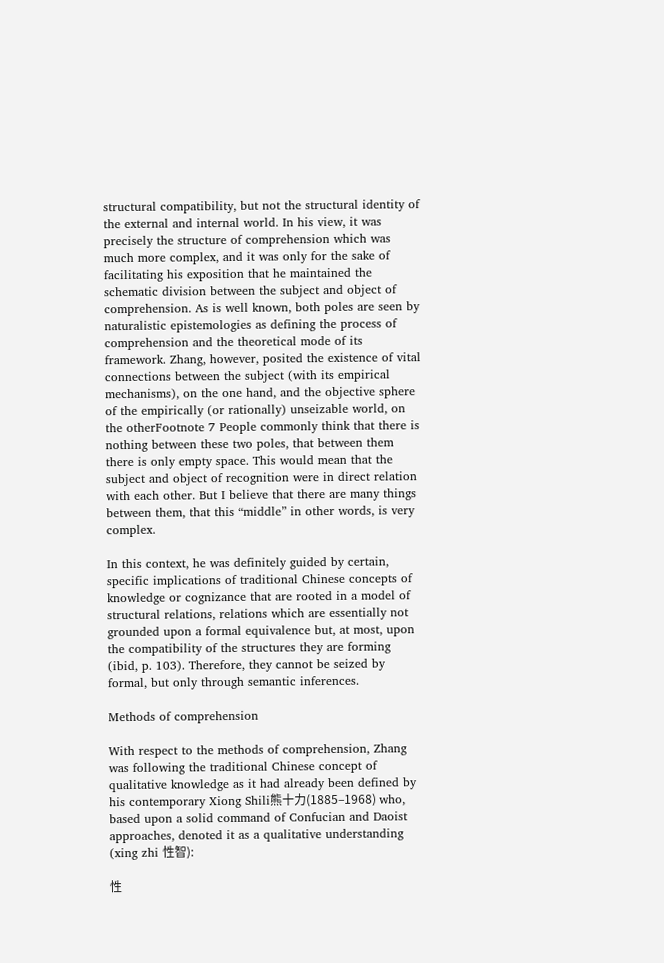structural compatibility, but not the structural identity of the external and internal world. In his view, it was precisely the structure of comprehension which was much more complex, and it was only for the sake of facilitating his exposition that he maintained the schematic division between the subject and object of comprehension. As is well known, both poles are seen by naturalistic epistemologies as defining the process of comprehension and the theoretical mode of its framework. Zhang, however, posited the existence of vital connections between the subject (with its empirical mechanisms), on the one hand, and the objective sphere of the empirically (or rationally) unseizable world, on the otherFootnote 7 People commonly think that there is nothing between these two poles, that between them there is only empty space. This would mean that the subject and object of recognition were in direct relation with each other. But I believe that there are many things between them, that this “middle” in other words, is very complex.

In this context, he was definitely guided by certain, specific implications of traditional Chinese concepts of knowledge or cognizance that are rooted in a model of structural relations, relations which are essentially not grounded upon a formal equivalence but, at most, upon the compatibility of the structures they are forming (ibid, p. 103). Therefore, they cannot be seized by formal, but only through semantic inferences.

Methods of comprehension

With respect to the methods of comprehension, Zhang was following the traditional Chinese concept of qualitative knowledge as it had already been defined by his contemporary Xiong Shili熊十力(1885–1968) who, based upon a solid command of Confucian and Daoist approaches, denoted it as a qualitative understanding (xing zhi 性智):

性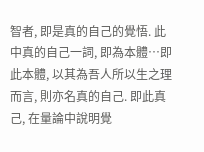智者, 即是真的自己的覺悟. 此中真的自己一詞, 即為本體…即此本體, 以其為吾人所以生之理而言, 則亦名真的自己. 即此真己, 在量論中說明覺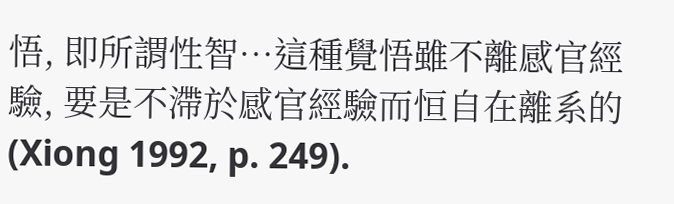悟, 即所謂性智…這種覺悟雖不離感官經驗, 要是不滯於感官經驗而恒自在離系的 (Xiong 1992, p. 249).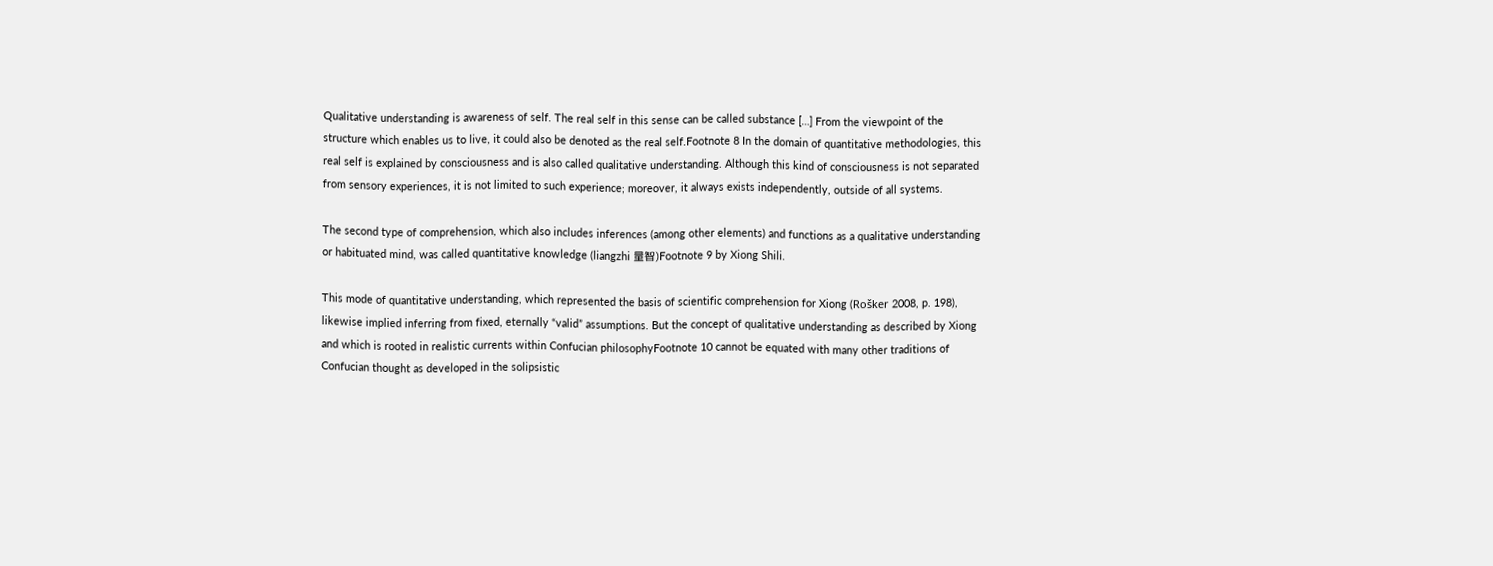Qualitative understanding is awareness of self. The real self in this sense can be called substance […] From the viewpoint of the structure which enables us to live, it could also be denoted as the real self.Footnote 8 In the domain of quantitative methodologies, this real self is explained by consciousness and is also called qualitative understanding. Although this kind of consciousness is not separated from sensory experiences, it is not limited to such experience; moreover, it always exists independently, outside of all systems.

The second type of comprehension, which also includes inferences (among other elements) and functions as a qualitative understanding or habituated mind, was called quantitative knowledge (liangzhi 量智)Footnote 9 by Xiong Shili.

This mode of quantitative understanding, which represented the basis of scientific comprehension for Xiong (Rošker 2008, p. 198), likewise implied inferring from fixed, eternally “valid” assumptions. But the concept of qualitative understanding as described by Xiong and which is rooted in realistic currents within Confucian philosophyFootnote 10 cannot be equated with many other traditions of Confucian thought as developed in the solipsistic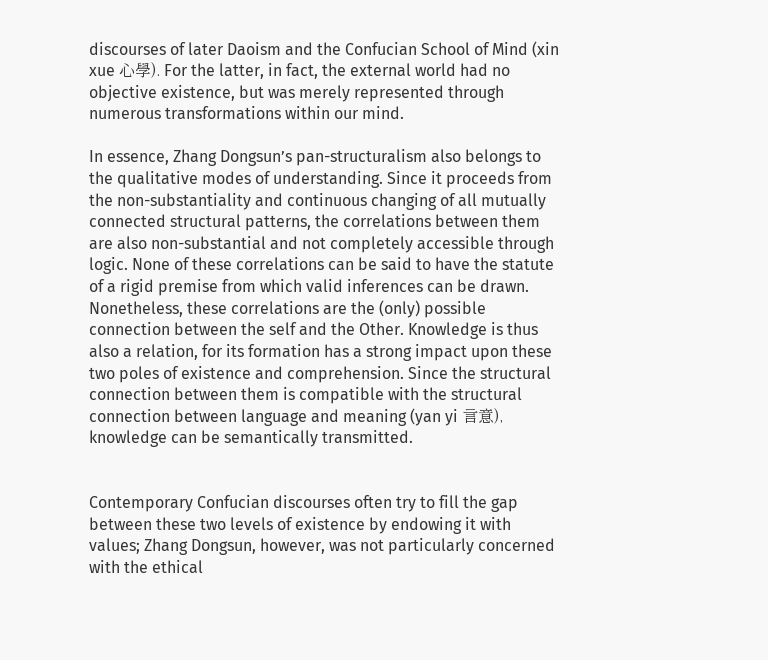discourses of later Daoism and the Confucian School of Mind (xin xue 心學). For the latter, in fact, the external world had no objective existence, but was merely represented through numerous transformations within our mind.

In essence, Zhang Dongsun’s pan-structuralism also belongs to the qualitative modes of understanding. Since it proceeds from the non-substantiality and continuous changing of all mutually connected structural patterns, the correlations between them are also non-substantial and not completely accessible through logic. None of these correlations can be said to have the statute of a rigid premise from which valid inferences can be drawn. Nonetheless, these correlations are the (only) possible connection between the self and the Other. Knowledge is thus also a relation, for its formation has a strong impact upon these two poles of existence and comprehension. Since the structural connection between them is compatible with the structural connection between language and meaning (yan yi 言意), knowledge can be semantically transmitted.


Contemporary Confucian discourses often try to fill the gap between these two levels of existence by endowing it with values; Zhang Dongsun, however, was not particularly concerned with the ethical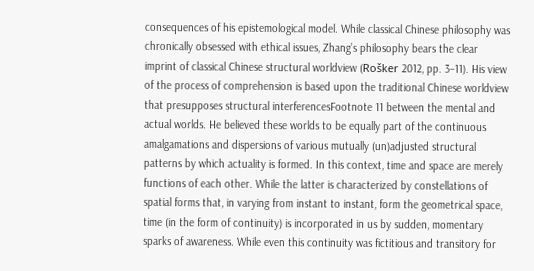consequences of his epistemological model. While classical Chinese philosophy was chronically obsessed with ethical issues, Zhang’s philosophy bears the clear imprint of classical Chinese structural worldview (Rošker 2012, pp. 3–11). His view of the process of comprehension is based upon the traditional Chinese worldview that presupposes structural interferencesFootnote 11 between the mental and actual worlds. He believed these worlds to be equally part of the continuous amalgamations and dispersions of various mutually (un)adjusted structural patterns by which actuality is formed. In this context, time and space are merely functions of each other. While the latter is characterized by constellations of spatial forms that, in varying from instant to instant, form the geometrical space, time (in the form of continuity) is incorporated in us by sudden, momentary sparks of awareness. While even this continuity was fictitious and transitory for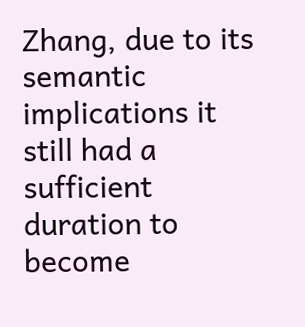Zhang, due to its semantic implications it still had a sufficient duration to become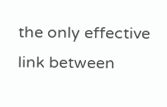the only effective link between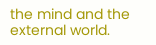the mind and the external world.